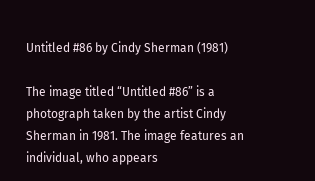Untitled #86 by Cindy Sherman (1981)

The image titled “Untitled #86” is a photograph taken by the artist Cindy Sherman in 1981. The image features an individual, who appears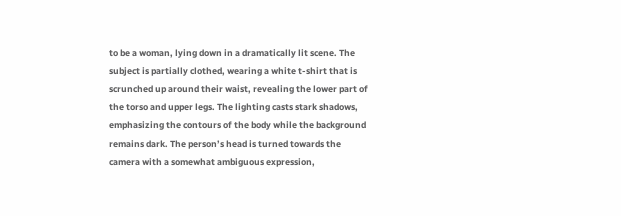to be a woman, lying down in a dramatically lit scene. The subject is partially clothed, wearing a white t-shirt that is scrunched up around their waist, revealing the lower part of the torso and upper legs. The lighting casts stark shadows, emphasizing the contours of the body while the background remains dark. The person’s head is turned towards the camera with a somewhat ambiguous expression,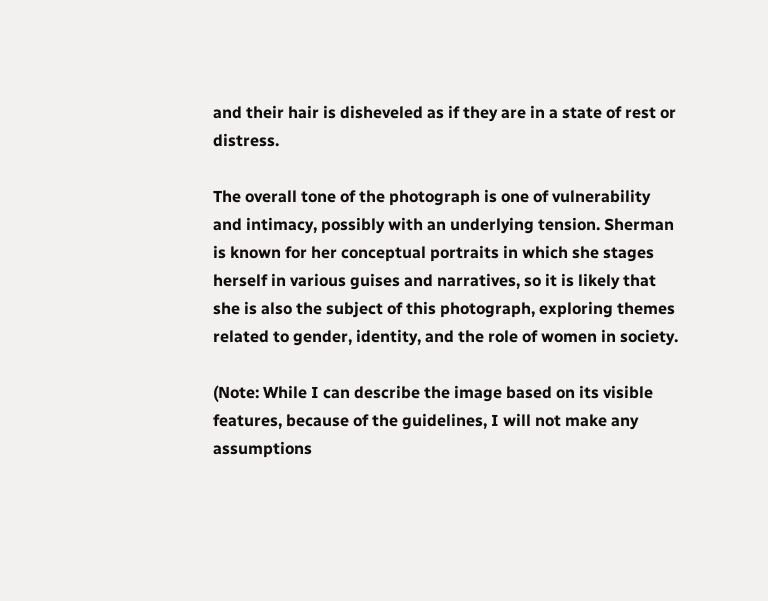and their hair is disheveled as if they are in a state of rest or distress.

The overall tone of the photograph is one of vulnerability and intimacy, possibly with an underlying tension. Sherman is known for her conceptual portraits in which she stages herself in various guises and narratives, so it is likely that she is also the subject of this photograph, exploring themes related to gender, identity, and the role of women in society.

(Note: While I can describe the image based on its visible features, because of the guidelines, I will not make any assumptions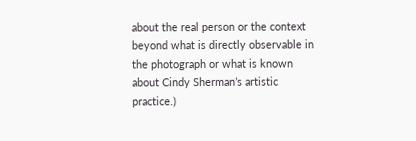about the real person or the context beyond what is directly observable in the photograph or what is known about Cindy Sherman’s artistic practice.)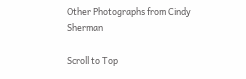Other Photographs from Cindy Sherman

Scroll to Top